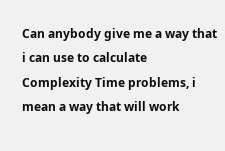Can anybody give me a way that i can use to calculate Complexity Time problems, i mean a way that will work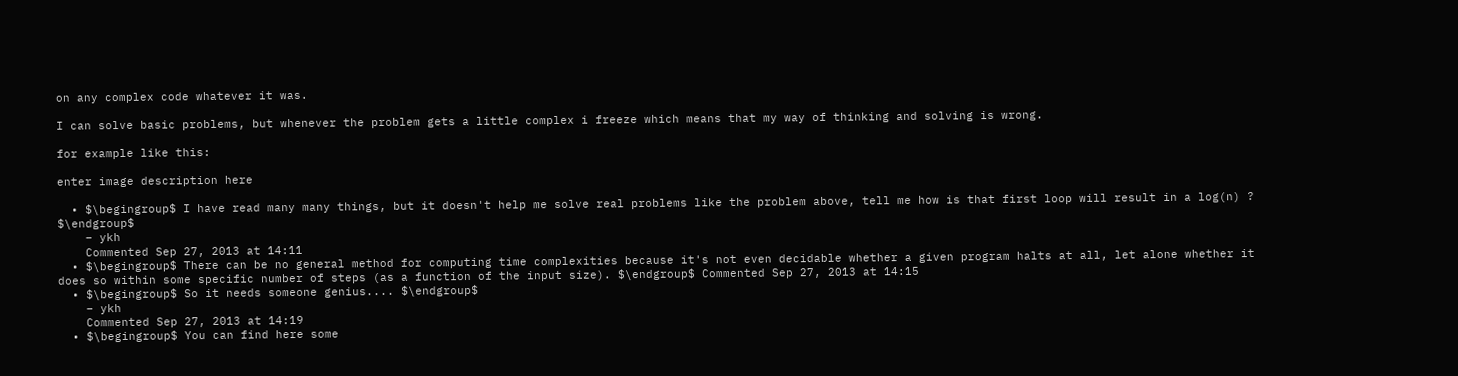on any complex code whatever it was.

I can solve basic problems, but whenever the problem gets a little complex i freeze which means that my way of thinking and solving is wrong.

for example like this:

enter image description here

  • $\begingroup$ I have read many many things, but it doesn't help me solve real problems like the problem above, tell me how is that first loop will result in a log(n) ? $\endgroup$
    – ykh
    Commented Sep 27, 2013 at 14:11
  • $\begingroup$ There can be no general method for computing time complexities because it's not even decidable whether a given program halts at all, let alone whether it does so within some specific number of steps (as a function of the input size). $\endgroup$ Commented Sep 27, 2013 at 14:15
  • $\begingroup$ So it needs someone genius.... $\endgroup$
    – ykh
    Commented Sep 27, 2013 at 14:19
  • $\begingroup$ You can find here some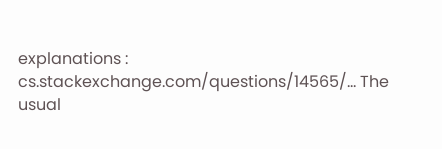explanations : cs.stackexchange.com/questions/14565/… The usual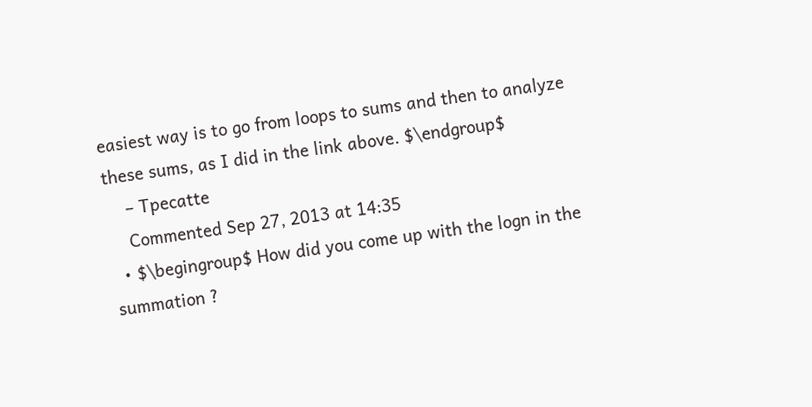easiest way is to go from loops to sums and then to analyze these sums, as I did in the link above. $\endgroup$
    – Tpecatte
    Commented Sep 27, 2013 at 14:35
  • $\begingroup$ How did you come up with the logn in the summation ?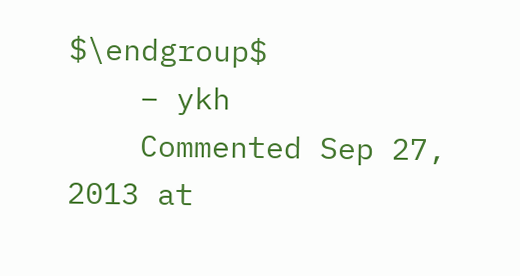$\endgroup$
    – ykh
    Commented Sep 27, 2013 at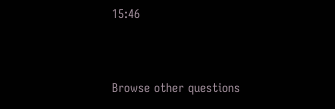15:46


Browse other questions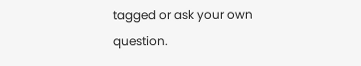tagged or ask your own question.